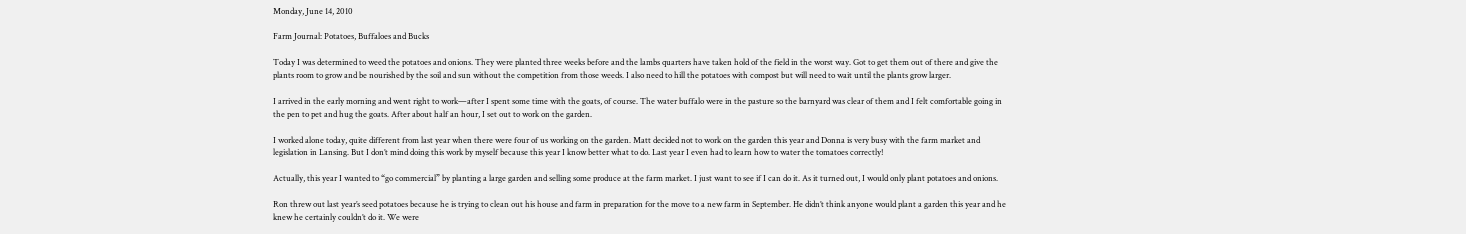Monday, June 14, 2010

Farm Journal: Potatoes, Buffaloes and Bucks

Today I was determined to weed the potatoes and onions. They were planted three weeks before and the lambs quarters have taken hold of the field in the worst way. Got to get them out of there and give the plants room to grow and be nourished by the soil and sun without the competition from those weeds. I also need to hill the potatoes with compost but will need to wait until the plants grow larger.

I arrived in the early morning and went right to work—after I spent some time with the goats, of course. The water buffalo were in the pasture so the barnyard was clear of them and I felt comfortable going in the pen to pet and hug the goats. After about half an hour, I set out to work on the garden.

I worked alone today, quite different from last year when there were four of us working on the garden. Matt decided not to work on the garden this year and Donna is very busy with the farm market and legislation in Lansing. But I don’t mind doing this work by myself because this year I know better what to do. Last year I even had to learn how to water the tomatoes correctly!

Actually, this year I wanted to “go commercial” by planting a large garden and selling some produce at the farm market. I just want to see if I can do it. As it turned out, I would only plant potatoes and onions.

Ron threw out last year’s seed potatoes because he is trying to clean out his house and farm in preparation for the move to a new farm in September. He didn’t think anyone would plant a garden this year and he knew he certainly couldn’t do it. We were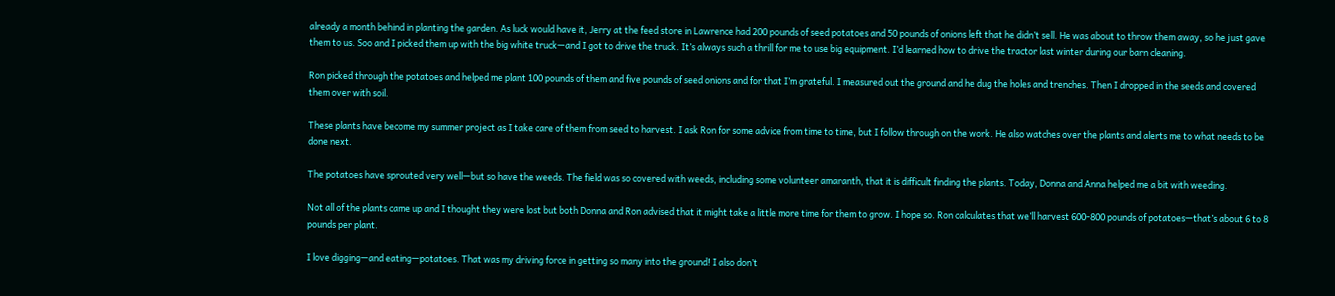already a month behind in planting the garden. As luck would have it, Jerry at the feed store in Lawrence had 200 pounds of seed potatoes and 50 pounds of onions left that he didn’t sell. He was about to throw them away, so he just gave them to us. Soo and I picked them up with the big white truck—and I got to drive the truck. It’s always such a thrill for me to use big equipment. I’d learned how to drive the tractor last winter during our barn cleaning.

Ron picked through the potatoes and helped me plant 100 pounds of them and five pounds of seed onions and for that I’m grateful. I measured out the ground and he dug the holes and trenches. Then I dropped in the seeds and covered them over with soil.

These plants have become my summer project as I take care of them from seed to harvest. I ask Ron for some advice from time to time, but I follow through on the work. He also watches over the plants and alerts me to what needs to be done next.

The potatoes have sprouted very well—but so have the weeds. The field was so covered with weeds, including some volunteer amaranth, that it is difficult finding the plants. Today, Donna and Anna helped me a bit with weeding.

Not all of the plants came up and I thought they were lost but both Donna and Ron advised that it might take a little more time for them to grow. I hope so. Ron calculates that we’ll harvest 600-800 pounds of potatoes—that’s about 6 to 8 pounds per plant.

I love digging—and eating—potatoes. That was my driving force in getting so many into the ground! I also don’t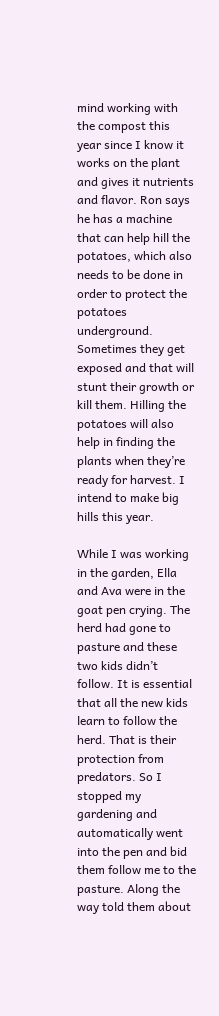mind working with the compost this year since I know it works on the plant and gives it nutrients and flavor. Ron says he has a machine that can help hill the potatoes, which also needs to be done in order to protect the potatoes underground. Sometimes they get exposed and that will stunt their growth or kill them. Hilling the potatoes will also help in finding the plants when they’re ready for harvest. I intend to make big hills this year.

While I was working in the garden, Ella and Ava were in the goat pen crying. The herd had gone to pasture and these two kids didn’t follow. It is essential that all the new kids learn to follow the herd. That is their protection from predators. So I stopped my gardening and automatically went into the pen and bid them follow me to the pasture. Along the way told them about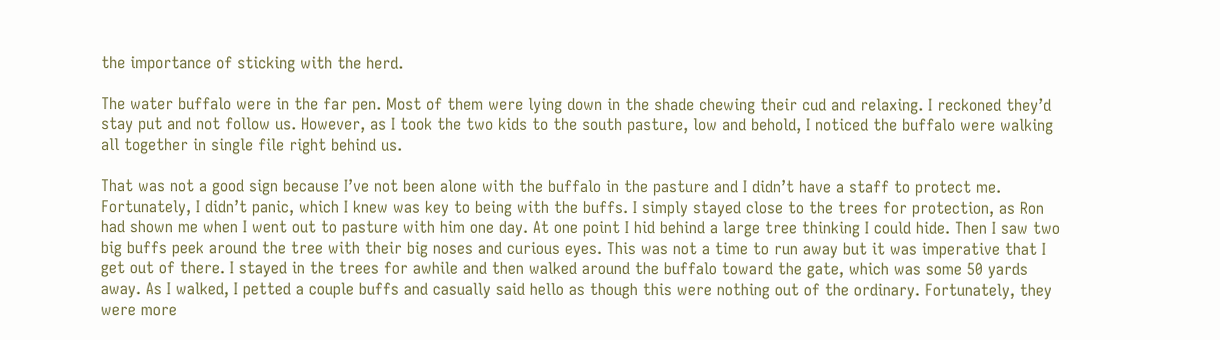the importance of sticking with the herd.

The water buffalo were in the far pen. Most of them were lying down in the shade chewing their cud and relaxing. I reckoned they’d stay put and not follow us. However, as I took the two kids to the south pasture, low and behold, I noticed the buffalo were walking all together in single file right behind us.

That was not a good sign because I’ve not been alone with the buffalo in the pasture and I didn’t have a staff to protect me. Fortunately, I didn’t panic, which I knew was key to being with the buffs. I simply stayed close to the trees for protection, as Ron had shown me when I went out to pasture with him one day. At one point I hid behind a large tree thinking I could hide. Then I saw two big buffs peek around the tree with their big noses and curious eyes. This was not a time to run away but it was imperative that I get out of there. I stayed in the trees for awhile and then walked around the buffalo toward the gate, which was some 50 yards away. As I walked, I petted a couple buffs and casually said hello as though this were nothing out of the ordinary. Fortunately, they were more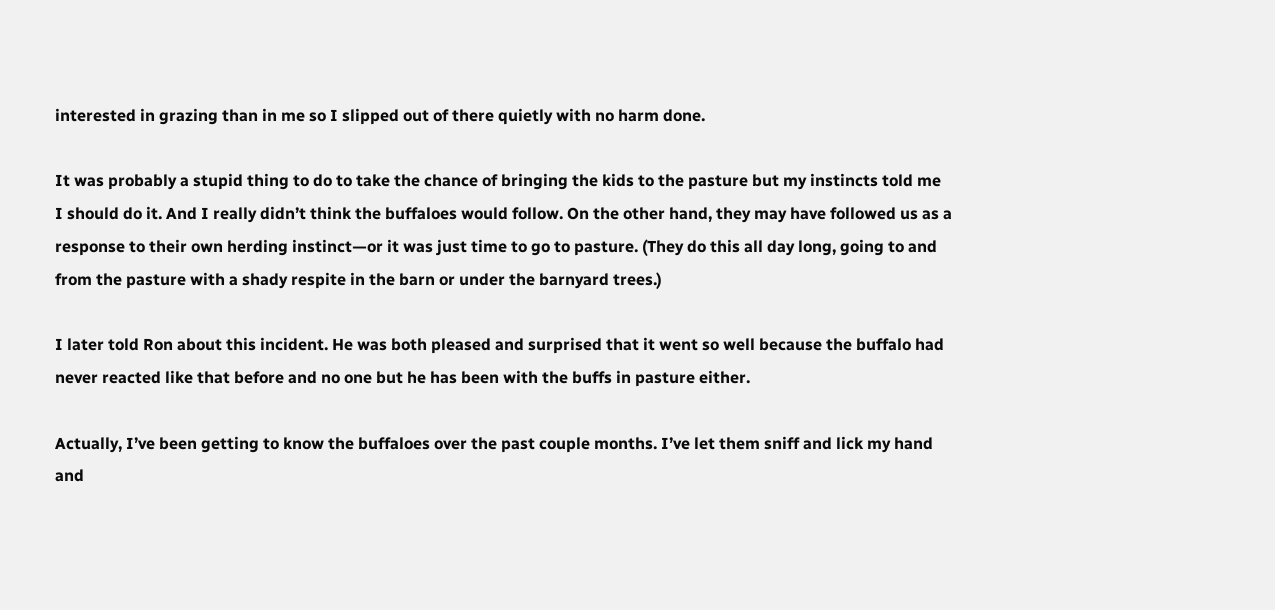interested in grazing than in me so I slipped out of there quietly with no harm done.

It was probably a stupid thing to do to take the chance of bringing the kids to the pasture but my instincts told me I should do it. And I really didn’t think the buffaloes would follow. On the other hand, they may have followed us as a response to their own herding instinct—or it was just time to go to pasture. (They do this all day long, going to and from the pasture with a shady respite in the barn or under the barnyard trees.)

I later told Ron about this incident. He was both pleased and surprised that it went so well because the buffalo had never reacted like that before and no one but he has been with the buffs in pasture either.

Actually, I’ve been getting to know the buffaloes over the past couple months. I’ve let them sniff and lick my hand and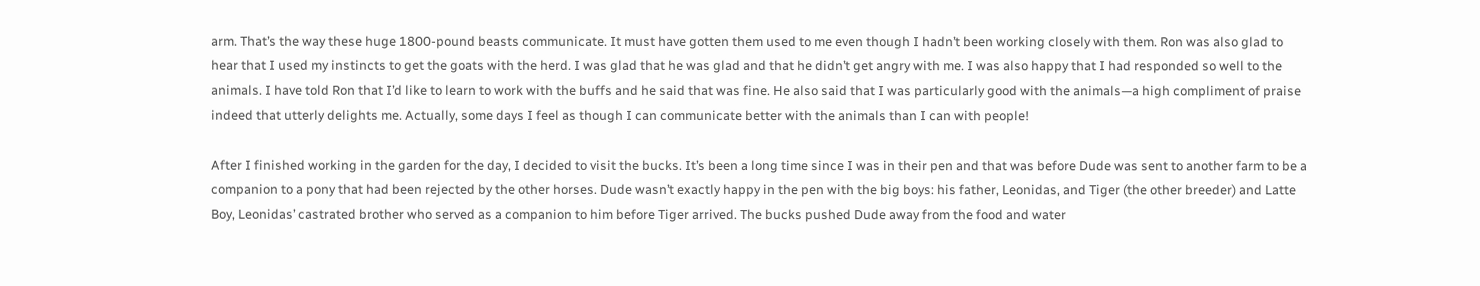arm. That’s the way these huge 1800-pound beasts communicate. It must have gotten them used to me even though I hadn’t been working closely with them. Ron was also glad to hear that I used my instincts to get the goats with the herd. I was glad that he was glad and that he didn’t get angry with me. I was also happy that I had responded so well to the animals. I have told Ron that I’d like to learn to work with the buffs and he said that was fine. He also said that I was particularly good with the animals—a high compliment of praise indeed that utterly delights me. Actually, some days I feel as though I can communicate better with the animals than I can with people!

After I finished working in the garden for the day, I decided to visit the bucks. It’s been a long time since I was in their pen and that was before Dude was sent to another farm to be a companion to a pony that had been rejected by the other horses. Dude wasn’t exactly happy in the pen with the big boys: his father, Leonidas, and Tiger (the other breeder) and Latte Boy, Leonidas’ castrated brother who served as a companion to him before Tiger arrived. The bucks pushed Dude away from the food and water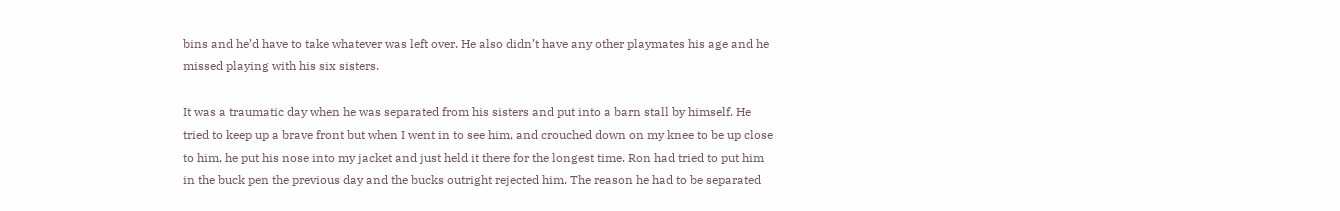bins and he’d have to take whatever was left over. He also didn’t have any other playmates his age and he missed playing with his six sisters.

It was a traumatic day when he was separated from his sisters and put into a barn stall by himself. He tried to keep up a brave front but when I went in to see him, and crouched down on my knee to be up close to him, he put his nose into my jacket and just held it there for the longest time. Ron had tried to put him in the buck pen the previous day and the bucks outright rejected him. The reason he had to be separated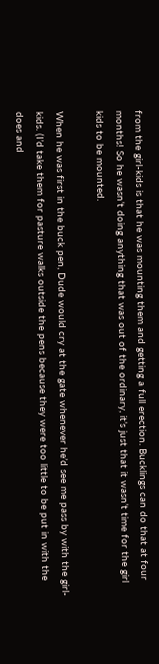from the girl-kids is that he was mounting them and getting a full erection. Bucklings can do that at four months! So he wasn’t doing anything that was out of the ordinary, it’s just that it wasn’t time for the girl kids to be mounted.

When he was first in the buck pen, Dude would cry at the gate whenever he’d see me pass by with the girl-kids. (I’d take them for pasture walks outside the pens because they were too little to be put in with the does and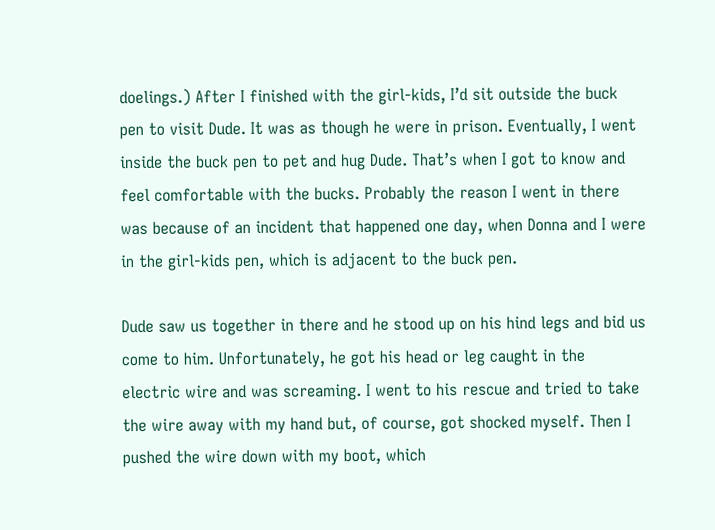doelings.) After I finished with the girl-kids, I’d sit outside the buck pen to visit Dude. It was as though he were in prison. Eventually, I went inside the buck pen to pet and hug Dude. That’s when I got to know and feel comfortable with the bucks. Probably the reason I went in there was because of an incident that happened one day, when Donna and I were in the girl-kids pen, which is adjacent to the buck pen.

Dude saw us together in there and he stood up on his hind legs and bid us come to him. Unfortunately, he got his head or leg caught in the electric wire and was screaming. I went to his rescue and tried to take the wire away with my hand but, of course, got shocked myself. Then I pushed the wire down with my boot, which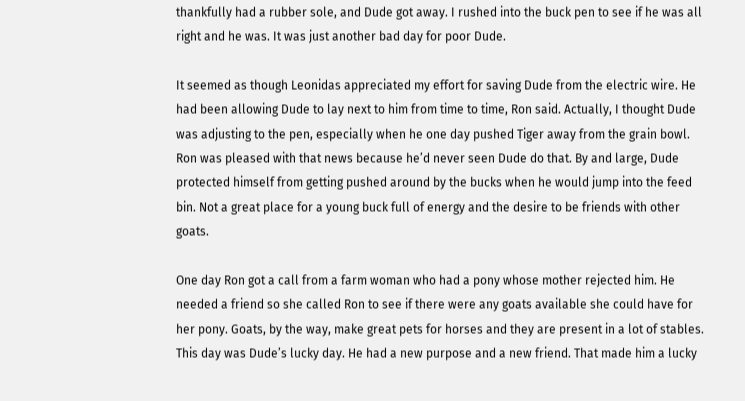thankfully had a rubber sole, and Dude got away. I rushed into the buck pen to see if he was all right and he was. It was just another bad day for poor Dude.

It seemed as though Leonidas appreciated my effort for saving Dude from the electric wire. He had been allowing Dude to lay next to him from time to time, Ron said. Actually, I thought Dude was adjusting to the pen, especially when he one day pushed Tiger away from the grain bowl. Ron was pleased with that news because he’d never seen Dude do that. By and large, Dude protected himself from getting pushed around by the bucks when he would jump into the feed bin. Not a great place for a young buck full of energy and the desire to be friends with other goats.

One day Ron got a call from a farm woman who had a pony whose mother rejected him. He needed a friend so she called Ron to see if there were any goats available she could have for her pony. Goats, by the way, make great pets for horses and they are present in a lot of stables. This day was Dude’s lucky day. He had a new purpose and a new friend. That made him a lucky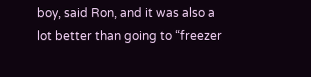boy, said Ron, and it was also a lot better than going to “freezer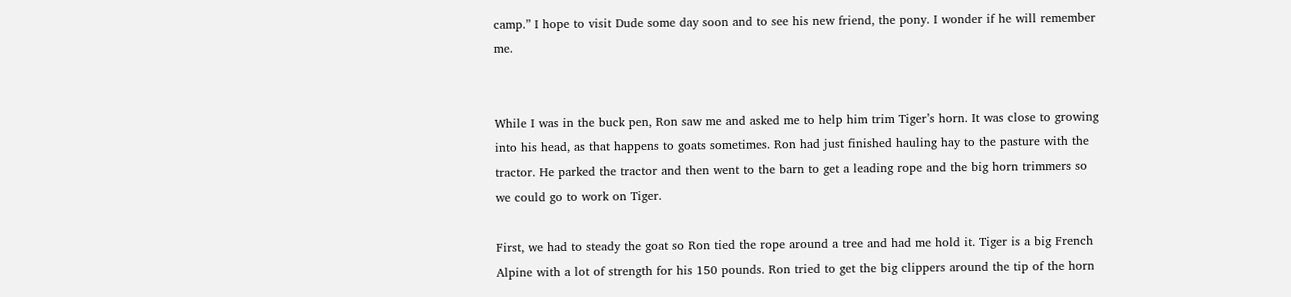camp.” I hope to visit Dude some day soon and to see his new friend, the pony. I wonder if he will remember me.


While I was in the buck pen, Ron saw me and asked me to help him trim Tiger’s horn. It was close to growing into his head, as that happens to goats sometimes. Ron had just finished hauling hay to the pasture with the tractor. He parked the tractor and then went to the barn to get a leading rope and the big horn trimmers so we could go to work on Tiger.

First, we had to steady the goat so Ron tied the rope around a tree and had me hold it. Tiger is a big French Alpine with a lot of strength for his 150 pounds. Ron tried to get the big clippers around the tip of the horn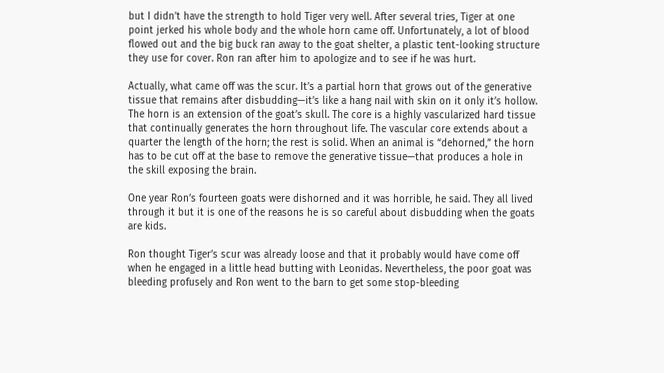but I didn’t have the strength to hold Tiger very well. After several tries, Tiger at one point jerked his whole body and the whole horn came off. Unfortunately, a lot of blood flowed out and the big buck ran away to the goat shelter, a plastic tent-looking structure they use for cover. Ron ran after him to apologize and to see if he was hurt.

Actually, what came off was the scur. It’s a partial horn that grows out of the generative tissue that remains after disbudding—it’s like a hang nail with skin on it only it’s hollow. The horn is an extension of the goat’s skull. The core is a highly vascularized hard tissue that continually generates the horn throughout life. The vascular core extends about a quarter the length of the horn; the rest is solid. When an animal is “dehorned,” the horn has to be cut off at the base to remove the generative tissue—that produces a hole in the skill exposing the brain.

One year Ron’s fourteen goats were dishorned and it was horrible, he said. They all lived through it but it is one of the reasons he is so careful about disbudding when the goats are kids.

Ron thought Tiger’s scur was already loose and that it probably would have come off when he engaged in a little head butting with Leonidas. Nevertheless, the poor goat was bleeding profusely and Ron went to the barn to get some stop-bleeding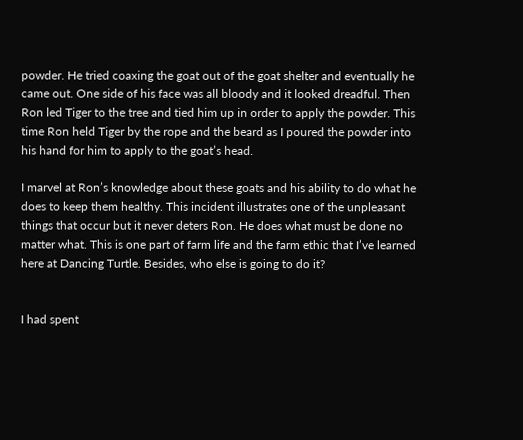powder. He tried coaxing the goat out of the goat shelter and eventually he came out. One side of his face was all bloody and it looked dreadful. Then Ron led Tiger to the tree and tied him up in order to apply the powder. This time Ron held Tiger by the rope and the beard as I poured the powder into his hand for him to apply to the goat’s head.

I marvel at Ron’s knowledge about these goats and his ability to do what he does to keep them healthy. This incident illustrates one of the unpleasant things that occur but it never deters Ron. He does what must be done no matter what. This is one part of farm life and the farm ethic that I’ve learned here at Dancing Turtle. Besides, who else is going to do it?


I had spent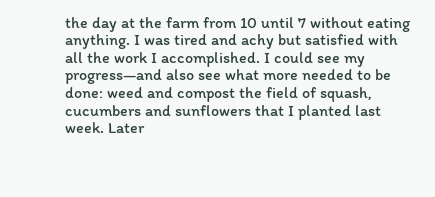the day at the farm from 10 until 7 without eating anything. I was tired and achy but satisfied with all the work I accomplished. I could see my progress—and also see what more needed to be done: weed and compost the field of squash, cucumbers and sunflowers that I planted last week. Later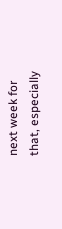next week for that, especially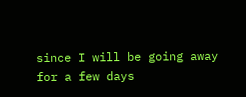since I will be going away for a few days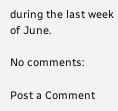during the last week of June.

No comments:

Post a Comment